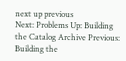next up previous
Next: Problems Up: Building the Catalog Archive Previous: Building the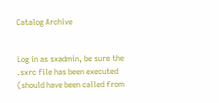Catalog Archive


Log in as sxadmin, be sure the .sxrc file has been executed (should have been called from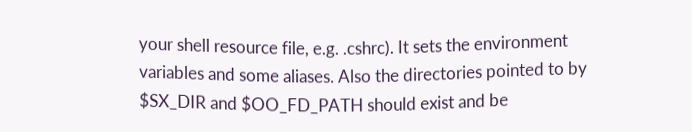your shell resource file, e.g. .cshrc). It sets the environment variables and some aliases. Also the directories pointed to by $SX_DIR and $OO_FD_PATH should exist and be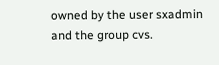owned by the user sxadmin and the group cvs.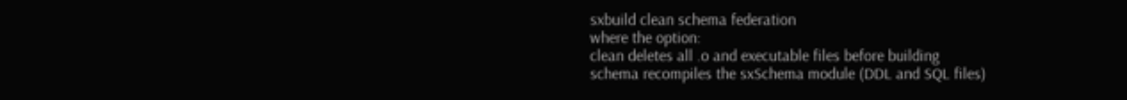sxbuild clean schema federation
where the option:
clean deletes all .o and executable files before building
schema recompiles the sxSchema module (DDL and SQL files)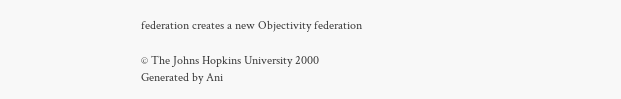federation creates a new Objectivity federation

© The Johns Hopkins University 2000
Generated by Ani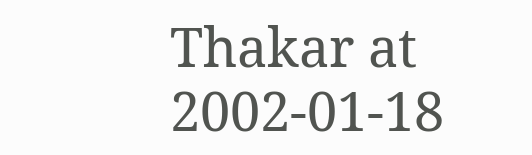Thakar at 2002-01-18